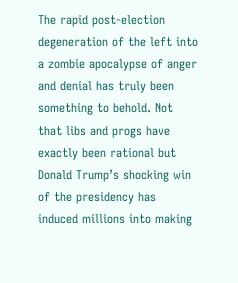The rapid post-election degeneration of the left into a zombie apocalypse of anger and denial has truly been something to behold. Not that libs and progs have exactly been rational but Donald Trump’s shocking win of the presidency has induced millions into making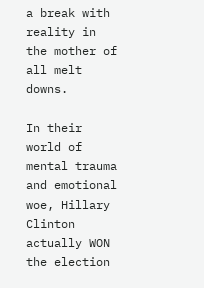a break with reality in the mother of all melt downs.

In their world of mental trauma and emotional woe, Hillary Clinton actually WON the election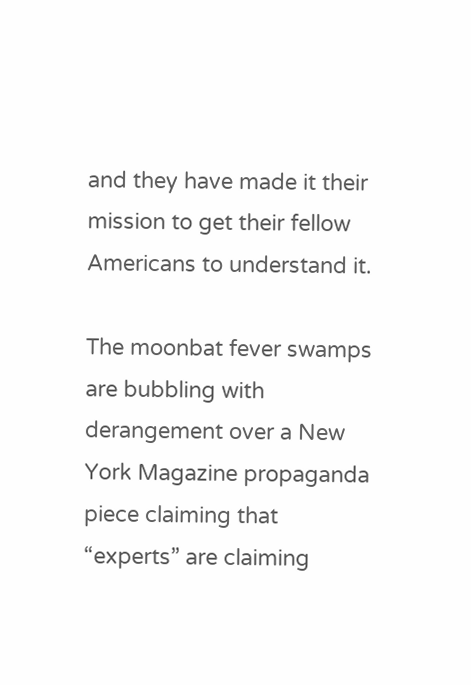and they have made it their mission to get their fellow Americans to understand it.

The moonbat fever swamps are bubbling with derangement over a New York Magazine propaganda piece claiming that “experts” are claiming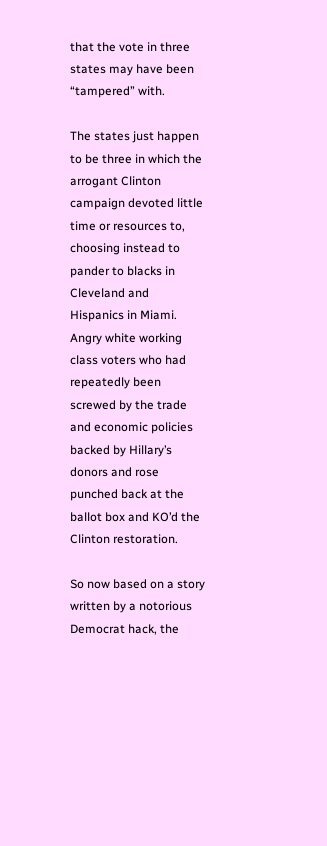that the vote in three states may have been “tampered” with.

The states just happen to be three in which the arrogant Clinton campaign devoted little time or resources to, choosing instead to pander to blacks in Cleveland and Hispanics in Miami. Angry white working class voters who had repeatedly been screwed by the trade and economic policies backed by Hillary’s donors and rose punched back at the ballot box and KO’d the Clinton restoration.

So now based on a story written by a notorious Democrat hack, the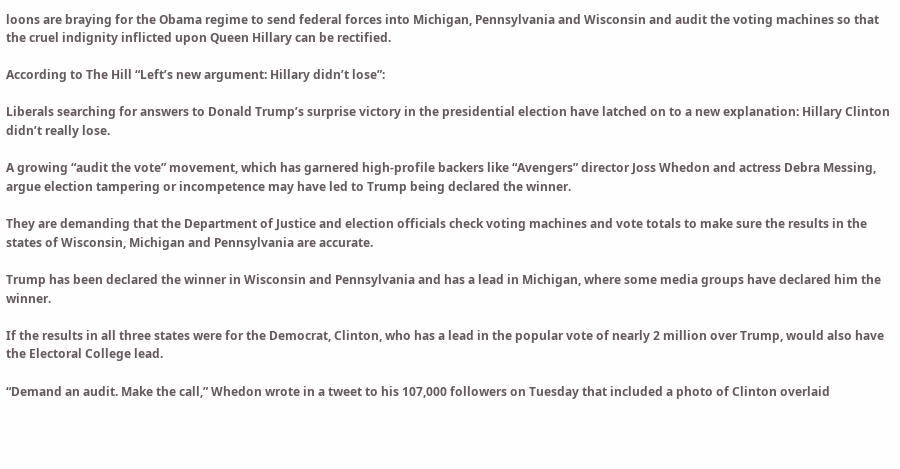loons are braying for the Obama regime to send federal forces into Michigan, Pennsylvania and Wisconsin and audit the voting machines so that the cruel indignity inflicted upon Queen Hillary can be rectified.

According to The Hill “Left’s new argument: Hillary didn’t lose”:

Liberals searching for answers to Donald Trump’s surprise victory in the presidential election have latched on to a new explanation: Hillary Clinton didn’t really lose.

A growing “audit the vote” movement, which has garnered high-profile backers like “Avengers” director Joss Whedon and actress Debra Messing, argue election tampering or incompetence may have led to Trump being declared the winner.

They are demanding that the Department of Justice and election officials check voting machines and vote totals to make sure the results in the states of Wisconsin, Michigan and Pennsylvania are accurate.

Trump has been declared the winner in Wisconsin and Pennsylvania and has a lead in Michigan, where some media groups have declared him the winner.

If the results in all three states were for the Democrat, Clinton, who has a lead in the popular vote of nearly 2 million over Trump, would also have the Electoral College lead.

“Demand an audit. Make the call,” Whedon wrote in a tweet to his 107,000 followers on Tuesday that included a photo of Clinton overlaid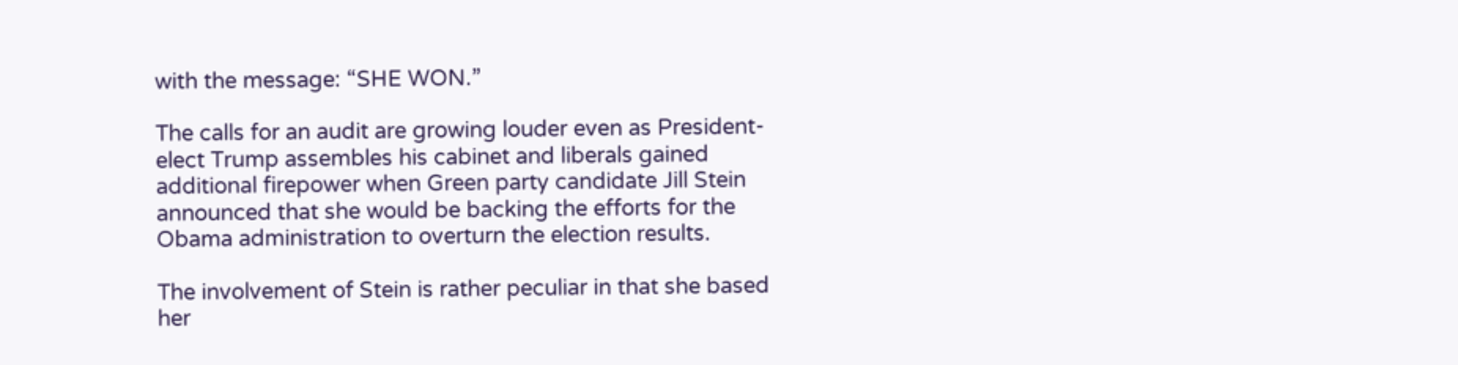with the message: “SHE WON.”

The calls for an audit are growing louder even as President-elect Trump assembles his cabinet and liberals gained additional firepower when Green party candidate Jill Stein announced that she would be backing the efforts for the Obama administration to overturn the election results.

The involvement of Stein is rather peculiar in that she based her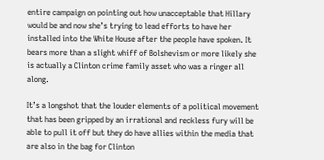entire campaign on pointing out how unacceptable that Hillary would be and now she’s trying to lead efforts to have her installed into the White House after the people have spoken. It bears more than a slight whiff of Bolshevism or more likely she is actually a Clinton crime family asset who was a ringer all along.

It’s a longshot that the louder elements of a political movement that has been gripped by an irrational and reckless fury will be able to pull it off but they do have allies within the media that are also in the bag for Clinton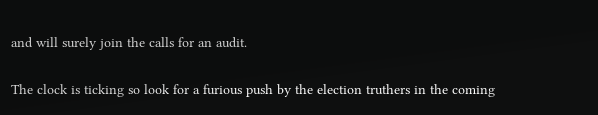and will surely join the calls for an audit.

The clock is ticking so look for a furious push by the election truthers in the coming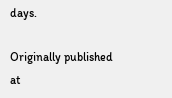days.

Originally published at